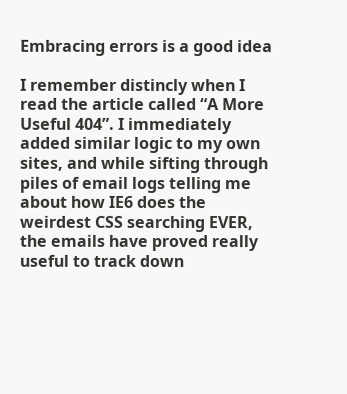Embracing errors is a good idea

I remember distincly when I read the article called “A More Useful 404”. I immediately added similar logic to my own sites, and while sifting through piles of email logs telling me about how IE6 does the weirdest CSS searching EVER, the emails have proved really useful to track down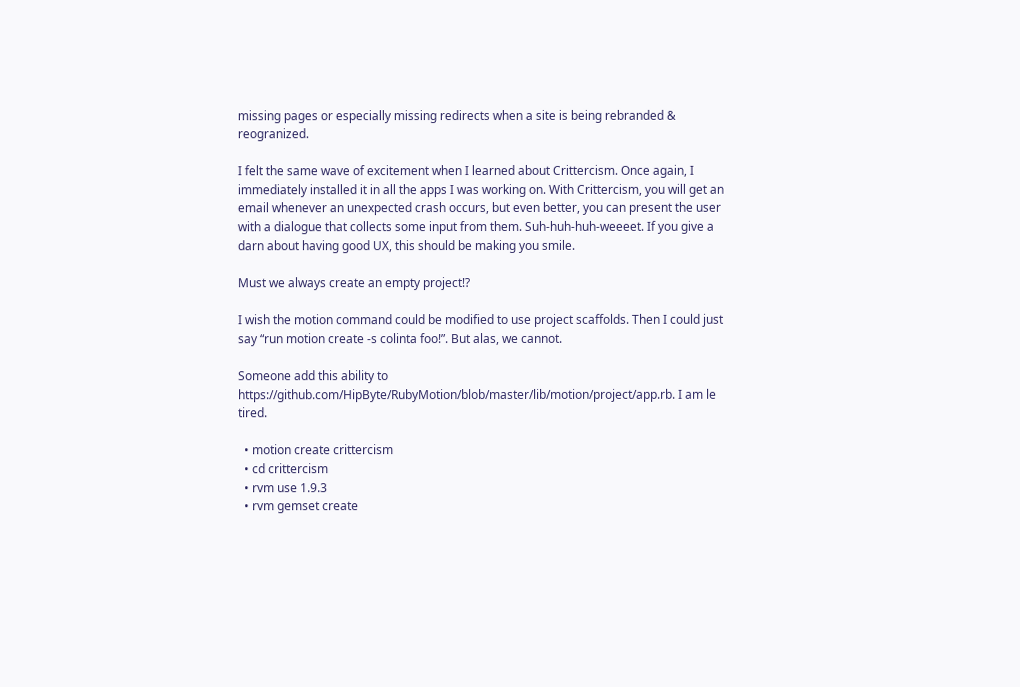missing pages or especially missing redirects when a site is being rebranded & reogranized.

I felt the same wave of excitement when I learned about Crittercism. Once again, I immediately installed it in all the apps I was working on. With Crittercism, you will get an email whenever an unexpected crash occurs, but even better, you can present the user with a dialogue that collects some input from them. Suh-huh-huh-weeeet. If you give a darn about having good UX, this should be making you smile.

Must we always create an empty project!?

I wish the motion command could be modified to use project scaffolds. Then I could just say “run motion create -s colinta foo!”. But alas, we cannot.

Someone add this ability to https://github.com/HipByte/RubyMotion/blob/master/lib/motion/project/app.rb. I am le tired.

  • motion create crittercism
  • cd crittercism
  • rvm use 1.9.3
  • rvm gemset create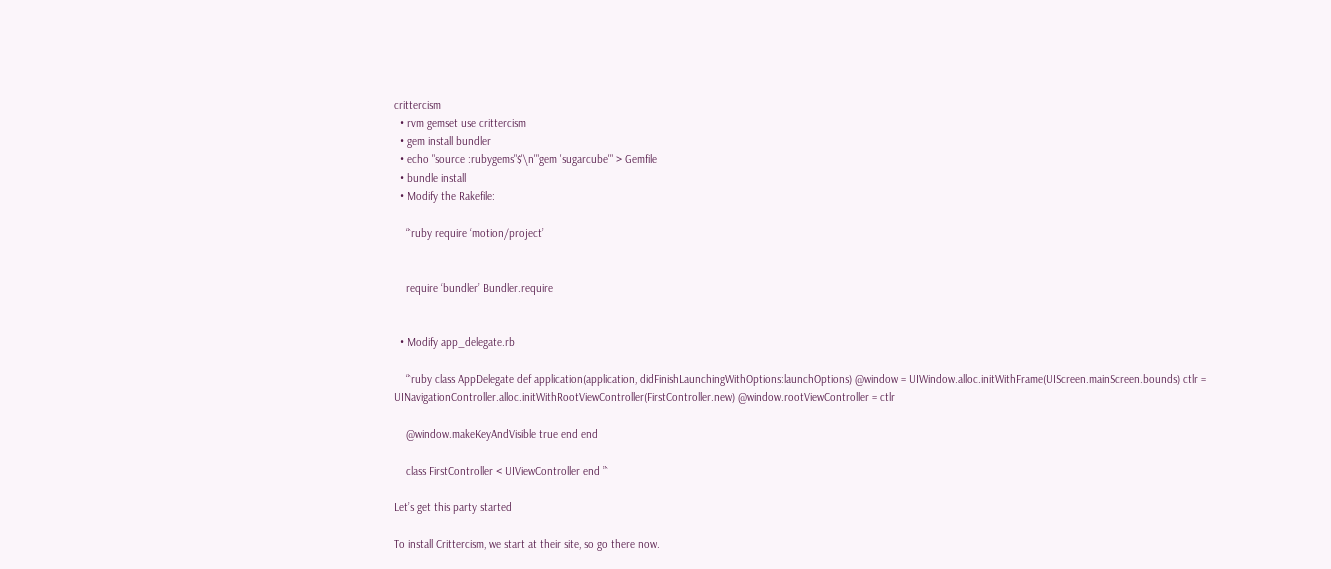crittercism
  • rvm gemset use crittercism
  • gem install bundler
  • echo "source :rubygems"$'\n'"gem 'sugarcube'" > Gemfile
  • bundle install
  • Modify the Rakefile:

    “`ruby require ‘motion/project’


    require ‘bundler’ Bundler.require


  • Modify app_delegate.rb

    “`ruby class AppDelegate def application(application, didFinishLaunchingWithOptions:launchOptions) @window = UIWindow.alloc.initWithFrame(UIScreen.mainScreen.bounds) ctlr = UINavigationController.alloc.initWithRootViewController(FirstController.new) @window.rootViewController = ctlr

    @window.makeKeyAndVisible true end end

    class FirstController < UIViewController end ”`

Let’s get this party started

To install Crittercism, we start at their site, so go there now.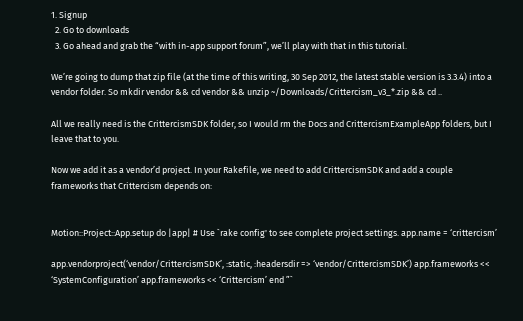1. Signup
  2. Go to downloads
  3. Go ahead and grab the “with in-app support forum”, we’ll play with that in this tutorial.

We’re going to dump that zip file (at the time of this writing, 30 Sep 2012, the latest stable version is 3.3.4) into a vendor folder. So mkdir vendor && cd vendor && unzip ~/Downloads/Crittercism_v3_*.zip && cd ..

All we really need is the CrittercismSDK folder, so I would rm the Docs and CrittercismExampleApp folders, but I leave that to you.

Now we add it as a vendor’d project. In your Rakefile, we need to add CrittercismSDK and add a couple frameworks that Crittercism depends on:


Motion::Project::App.setup do |app| # Use `rake config' to see complete project settings. app.name = ‘crittercism’

app.vendorproject(‘vendor/CrittercismSDK’, :static, :headersdir => ‘vendor/CrittercismSDK’) app.frameworks << ‘SystemConfiguration’ app.frameworks << ‘Crittercism’ end ”`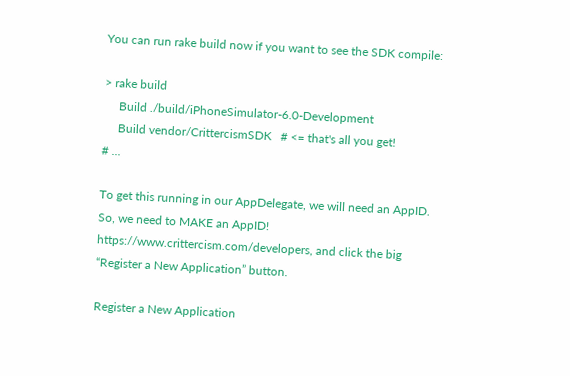You can run rake build now if you want to see the SDK compile:

> rake build
     Build ./build/iPhoneSimulator-6.0-Development
     Build vendor/CrittercismSDK   # <= that's all you get!
# ...

To get this running in our AppDelegate, we will need an AppID. So, we need to MAKE an AppID! https://www.crittercism.com/developers, and click the big “Register a New Application” button.

Register a New Application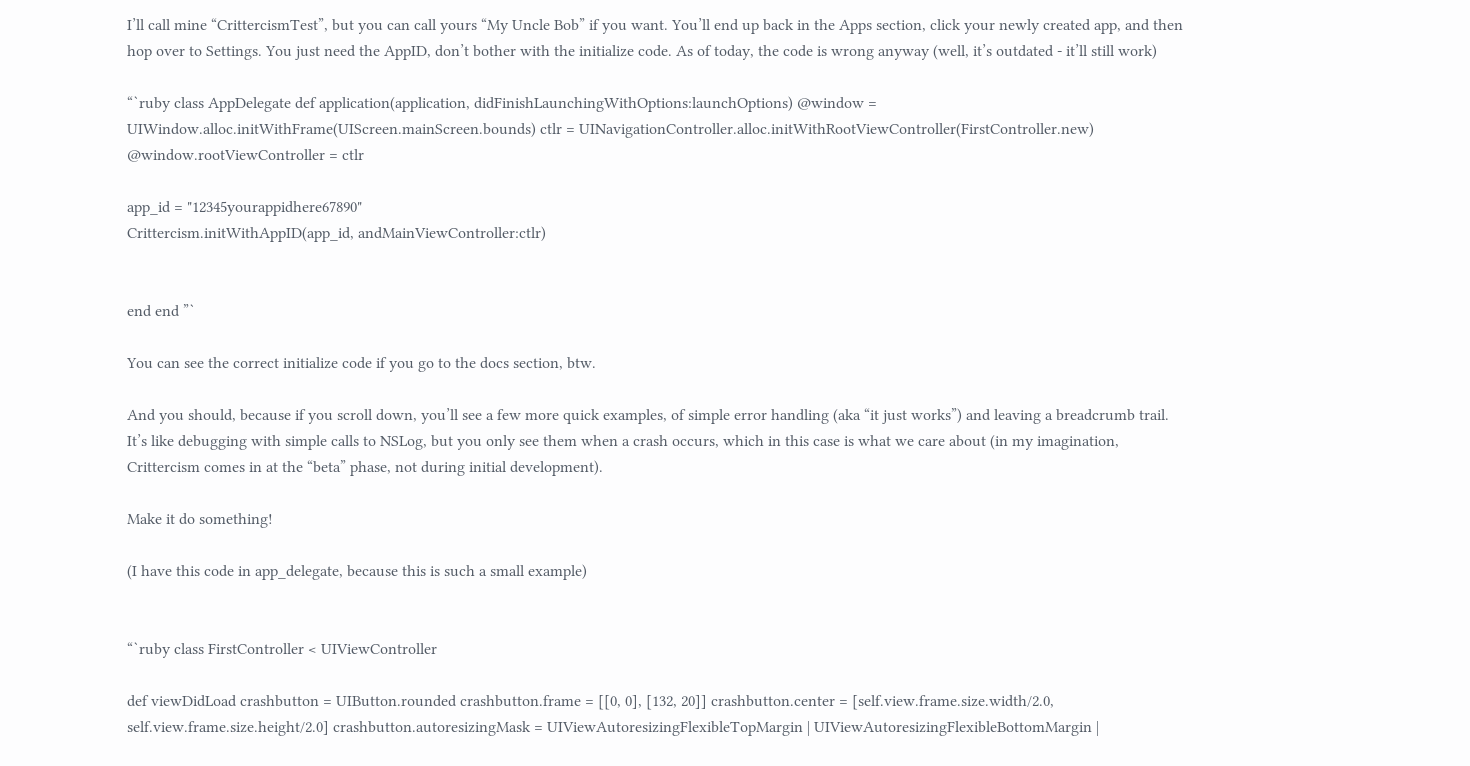I’ll call mine “CrittercismTest”, but you can call yours “My Uncle Bob” if you want. You’ll end up back in the Apps section, click your newly created app, and then hop over to Settings. You just need the AppID, don’t bother with the initialize code. As of today, the code is wrong anyway (well, it’s outdated - it’ll still work)

“`ruby class AppDelegate def application(application, didFinishLaunchingWithOptions:launchOptions) @window = UIWindow.alloc.initWithFrame(UIScreen.mainScreen.bounds) ctlr = UINavigationController.alloc.initWithRootViewController(FirstController.new) @window.rootViewController = ctlr

app_id = "12345yourappidhere67890"
Crittercism.initWithAppID(app_id, andMainViewController:ctlr)


end end ”`

You can see the correct initialize code if you go to the docs section, btw.

And you should, because if you scroll down, you’ll see a few more quick examples, of simple error handling (aka “it just works”) and leaving a breadcrumb trail. It’s like debugging with simple calls to NSLog, but you only see them when a crash occurs, which in this case is what we care about (in my imagination, Crittercism comes in at the “beta” phase, not during initial development).

Make it do something!

(I have this code in app_delegate, because this is such a small example)


“`ruby class FirstController < UIViewController

def viewDidLoad crashbutton = UIButton.rounded crashbutton.frame = [[0, 0], [132, 20]] crashbutton.center = [self.view.frame.size.width/2.0, self.view.frame.size.height/2.0] crashbutton.autoresizingMask = UIViewAutoresizingFlexibleTopMargin | UIViewAutoresizingFlexibleBottomMargin |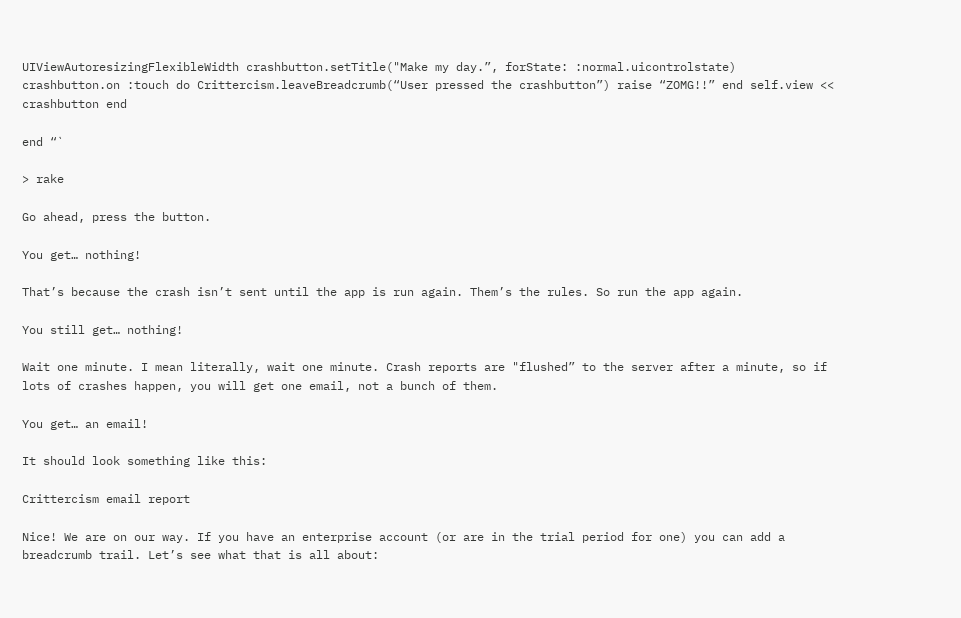UIViewAutoresizingFlexibleWidth crashbutton.setTitle("Make my day.”, forState: :normal.uicontrolstate) crashbutton.on :touch do Crittercism.leaveBreadcrumb(“User pressed the crashbutton”) raise “ZOMG!!” end self.view << crashbutton end

end “`

> rake

Go ahead, press the button.

You get… nothing!

That’s because the crash isn’t sent until the app is run again. Them’s the rules. So run the app again.

You still get… nothing!

Wait one minute. I mean literally, wait one minute. Crash reports are "flushed” to the server after a minute, so if lots of crashes happen, you will get one email, not a bunch of them.

You get… an email!

It should look something like this:

Crittercism email report

Nice! We are on our way. If you have an enterprise account (or are in the trial period for one) you can add a breadcrumb trail. Let’s see what that is all about: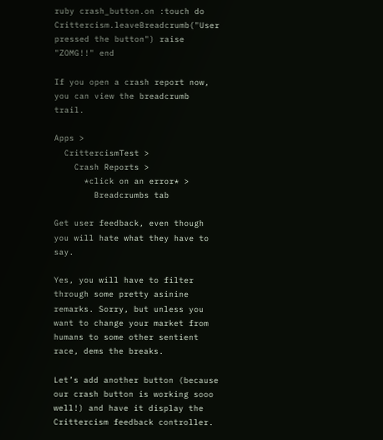ruby crash_button.on :touch do Crittercism.leaveBreadcrumb("User pressed the button") raise "ZOMG!!" end

If you open a crash report now, you can view the breadcrumb trail.

Apps >
  CrittercismTest >
    Crash Reports >
      *click on an error* >
        Breadcrumbs tab

Get user feedback, even though you will hate what they have to say.

Yes, you will have to filter through some pretty asinine remarks. Sorry, but unless you want to change your market from humans to some other sentient race, dems the breaks.

Let’s add another button (because our crash button is working sooo well!) and have it display the Crittercism feedback controller.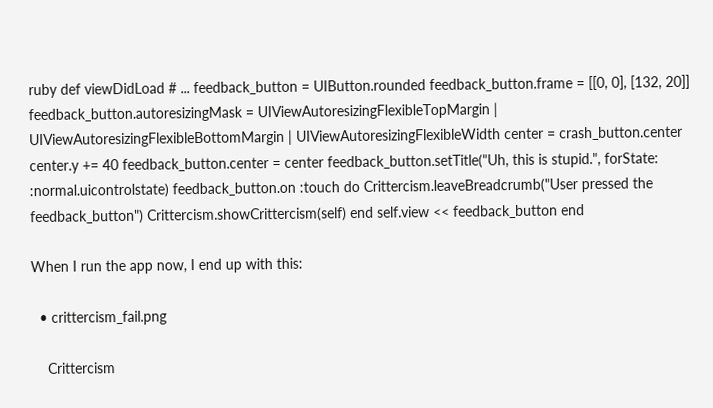ruby def viewDidLoad # ... feedback_button = UIButton.rounded feedback_button.frame = [[0, 0], [132, 20]] feedback_button.autoresizingMask = UIViewAutoresizingFlexibleTopMargin | UIViewAutoresizingFlexibleBottomMargin | UIViewAutoresizingFlexibleWidth center = crash_button.center center.y += 40 feedback_button.center = center feedback_button.setTitle("Uh, this is stupid.", forState: :normal.uicontrolstate) feedback_button.on :touch do Crittercism.leaveBreadcrumb("User pressed the feedback_button") Crittercism.showCrittercism(self) end self.view << feedback_button end

When I run the app now, I end up with this:

  • crittercism_fail.png

    Crittercism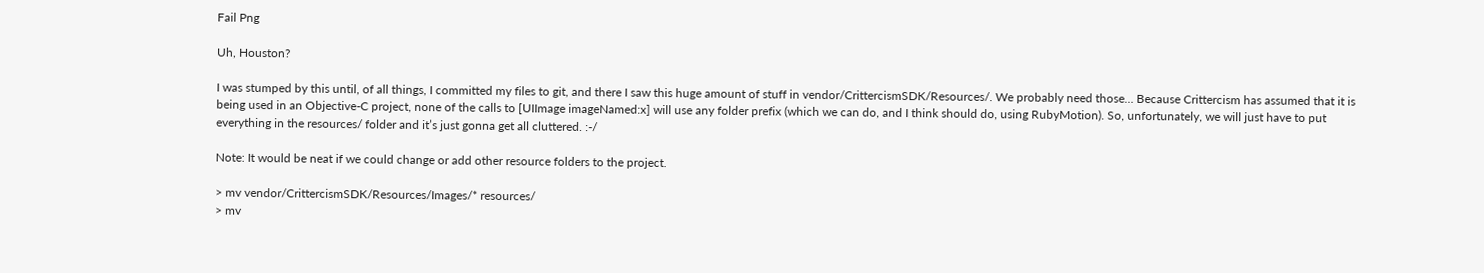Fail Png

Uh, Houston?

I was stumped by this until, of all things, I committed my files to git, and there I saw this huge amount of stuff in vendor/CrittercismSDK/Resources/. We probably need those… Because Crittercism has assumed that it is being used in an Objective-C project, none of the calls to [UIImage imageNamed:x] will use any folder prefix (which we can do, and I think should do, using RubyMotion). So, unfortunately, we will just have to put everything in the resources/ folder and it’s just gonna get all cluttered. :-/

Note: It would be neat if we could change or add other resource folders to the project.

> mv vendor/CrittercismSDK/Resources/Images/* resources/
> mv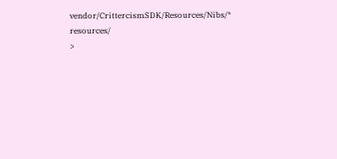vendor/CrittercismSDK/Resources/Nibs/* resources/
>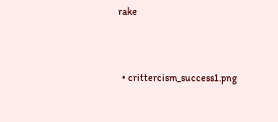rake


  • crittercism_success1.png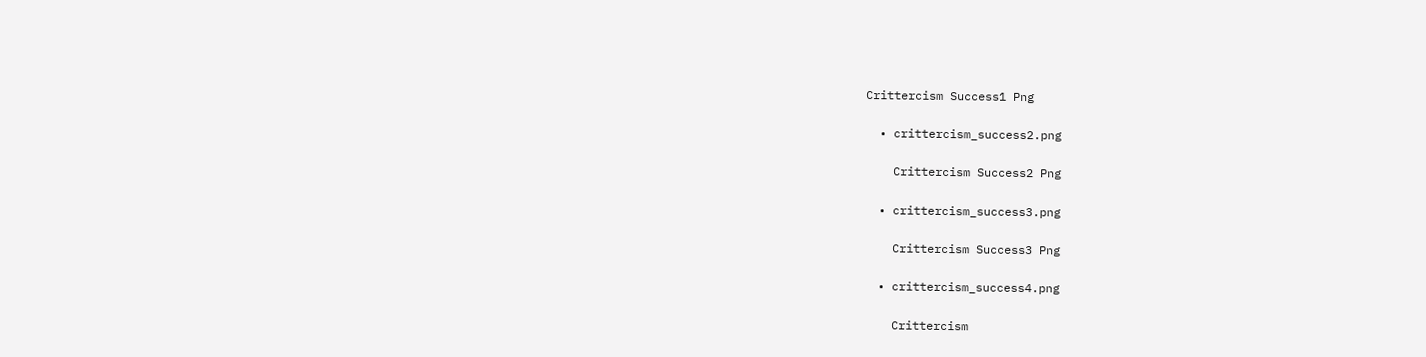Crittercism Success1 Png

  • crittercism_success2.png

    Crittercism Success2 Png

  • crittercism_success3.png

    Crittercism Success3 Png

  • crittercism_success4.png

    Crittercism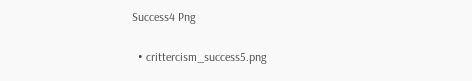Success4 Png

  • crittercism_success5.png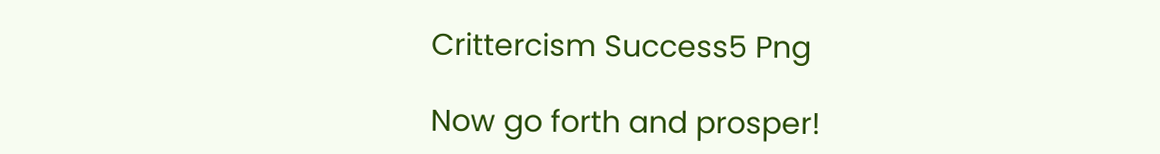Crittercism Success5 Png

Now go forth and prosper!